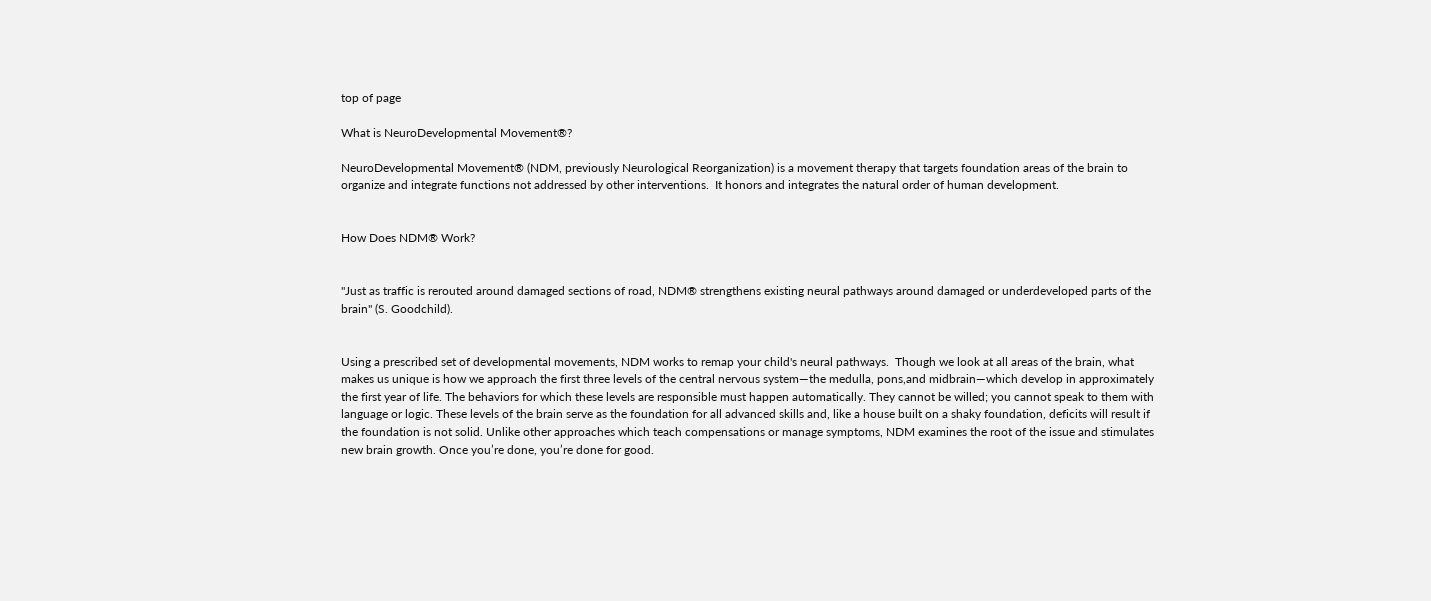top of page

What is NeuroDevelopmental Movement®?

NeuroDevelopmental Movement® (NDM, previously Neurological Reorganization) is a movement therapy that targets foundation areas of the brain to organize and integrate functions not addressed by other interventions.  It honors and integrates the natural order of human development.


How Does NDM® Work?


"Just as traffic is rerouted around damaged sections of road, NDM® strengthens existing neural pathways around damaged or underdeveloped parts of the brain" (S. Goodchild).


Using a prescribed set of developmental movements, NDM works to remap your child's neural pathways.  Though we look at all areas of the brain, what makes us unique is how we approach the first three levels of the central nervous system—the medulla, pons,and midbrain—which develop in approximately the first year of life. The behaviors for which these levels are responsible must happen automatically. They cannot be willed; you cannot speak to them with language or logic. These levels of the brain serve as the foundation for all advanced skills and, like a house built on a shaky foundation, deficits will result if the foundation is not solid. Unlike other approaches which teach compensations or manage symptoms, NDM examines the root of the issue and stimulates new brain growth. Once you’re done, you’re done for good.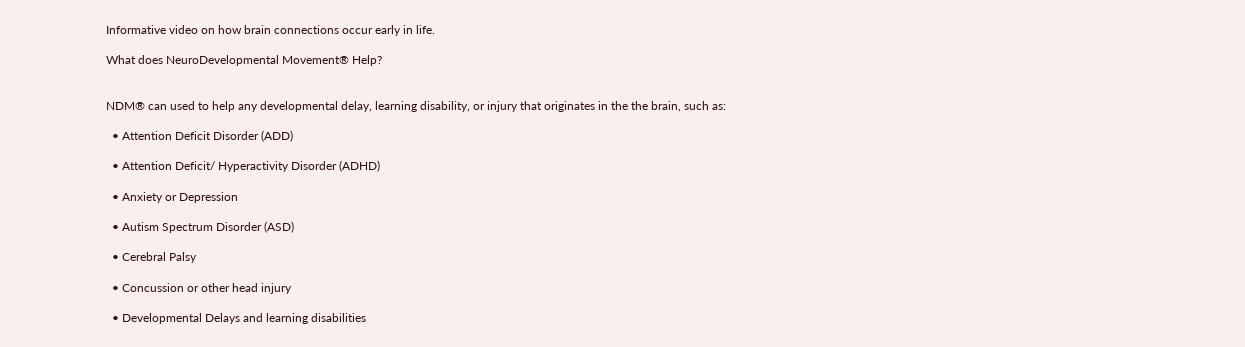Informative video on how brain connections occur early in life.

What does NeuroDevelopmental Movement® Help?


NDM® can used to help any developmental delay, learning disability, or injury that originates in the the brain, such as:

  • Attention Deficit Disorder (ADD)

  • Attention Deficit/ Hyperactivity Disorder (ADHD)

  • Anxiety or Depression

  • Autism Spectrum Disorder (ASD)

  • Cerebral Palsy

  • Concussion or other head injury

  • Developmental Delays and learning disabilities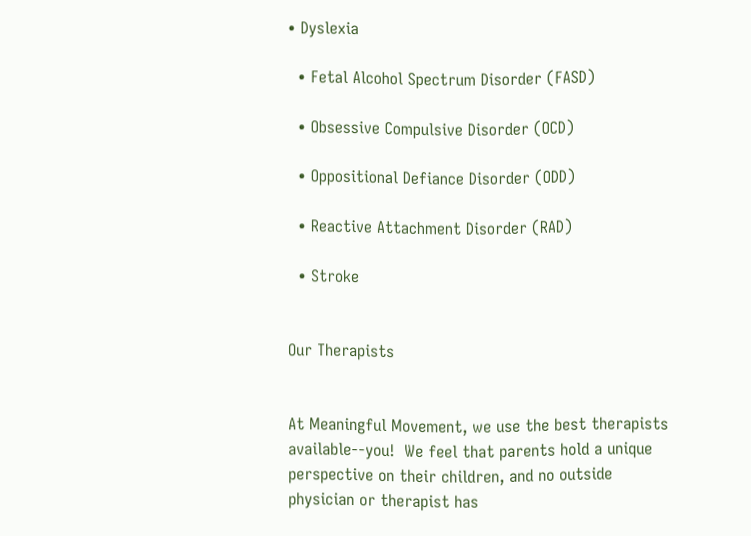• Dyslexia

  • Fetal Alcohol Spectrum Disorder (FASD)

  • Obsessive Compulsive Disorder (OCD)

  • Oppositional Defiance Disorder (ODD)

  • Reactive Attachment Disorder (RAD)

  • Stroke


Our Therapists


At Meaningful Movement, we use the best therapists available--you!  We feel that parents hold a unique perspective on their children, and no outside physician or therapist has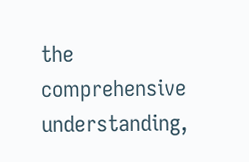the comprehensive understanding,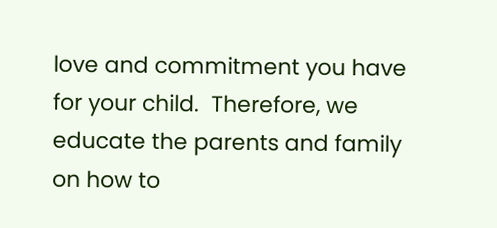love and commitment you have for your child.  Therefore, we educate the parents and family on how to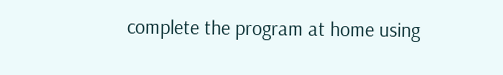complete the program at home using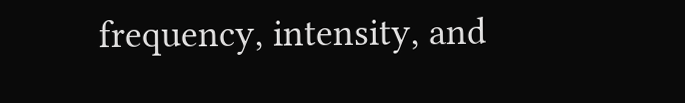frequency, intensity, and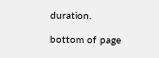duration.

bottom of page